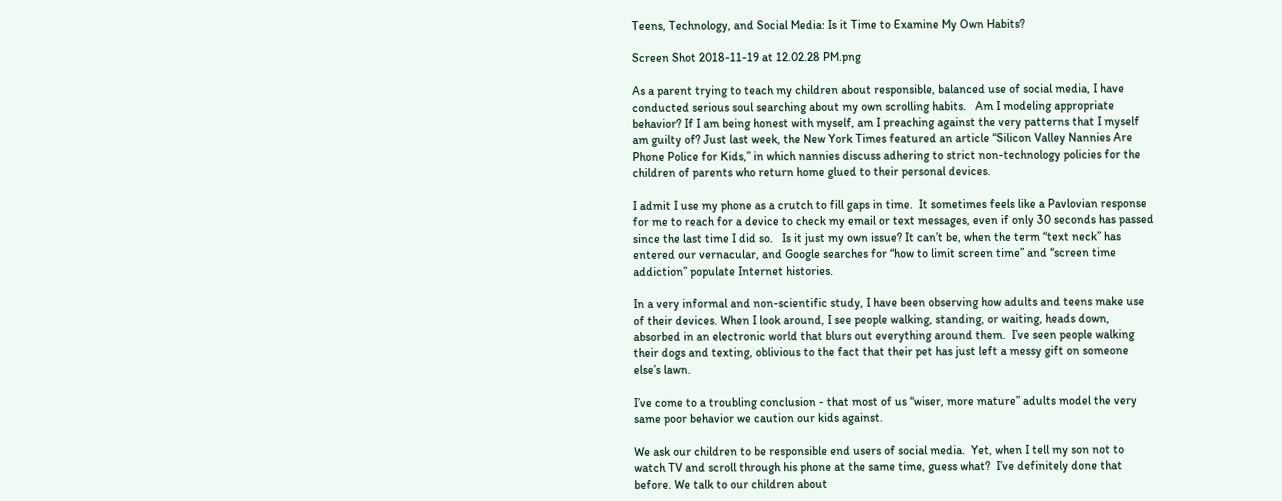Teens, Technology, and Social Media: Is it Time to Examine My Own Habits?

Screen Shot 2018-11-19 at 12.02.28 PM.png

As a parent trying to teach my children about responsible, balanced use of social media, I have conducted serious soul searching about my own scrolling habits.   Am I modeling appropriate behavior? If I am being honest with myself, am I preaching against the very patterns that I myself am guilty of? Just last week, the New York Times featured an article “Silicon Valley Nannies Are Phone Police for Kids,” in which nannies discuss adhering to strict non-technology policies for the children of parents who return home glued to their personal devices.

I admit I use my phone as a crutch to fill gaps in time.  It sometimes feels like a Pavlovian response for me to reach for a device to check my email or text messages, even if only 30 seconds has passed since the last time I did so.   Is it just my own issue? It can’t be, when the term “text neck” has entered our vernacular, and Google searches for “how to limit screen time” and “screen time addiction” populate Internet histories.

In a very informal and non-scientific study, I have been observing how adults and teens make use of their devices. When I look around, I see people walking, standing, or waiting, heads down, absorbed in an electronic world that blurs out everything around them.  I’ve seen people walking their dogs and texting, oblivious to the fact that their pet has just left a messy gift on someone else’s lawn.

I’ve come to a troubling conclusion - that most of us “wiser, more mature” adults model the very same poor behavior we caution our kids against.

We ask our children to be responsible end users of social media.  Yet, when I tell my son not to watch TV and scroll through his phone at the same time, guess what?  I’ve definitely done that before. We talk to our children about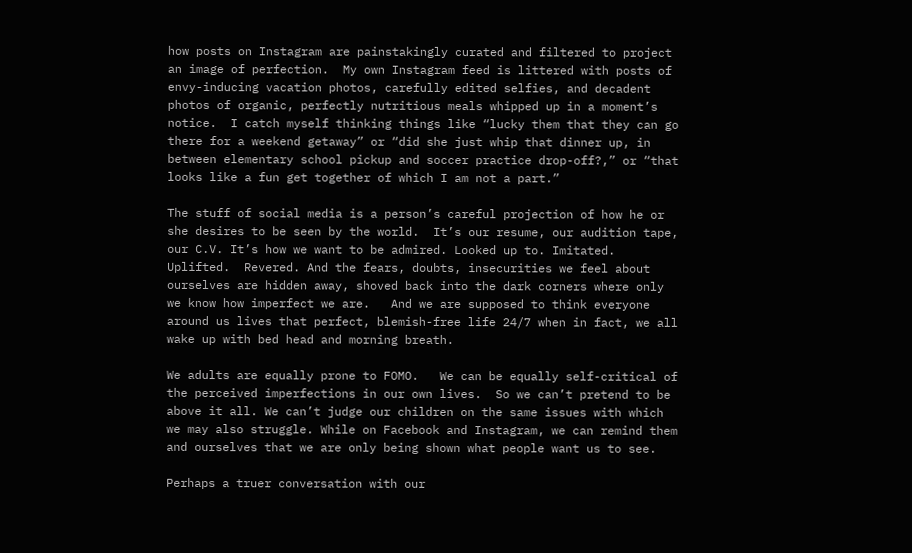how posts on Instagram are painstakingly curated and filtered to project an image of perfection.  My own Instagram feed is littered with posts of envy-inducing vacation photos, carefully edited selfies, and decadent photos of organic, perfectly nutritious meals whipped up in a moment’s notice.  I catch myself thinking things like “lucky them that they can go there for a weekend getaway” or “did she just whip that dinner up, in between elementary school pickup and soccer practice drop-off?,” or “that looks like a fun get together of which I am not a part.”

The stuff of social media is a person’s careful projection of how he or she desires to be seen by the world.  It’s our resume, our audition tape, our C.V. It’s how we want to be admired. Looked up to. Imitated. Uplifted.  Revered. And the fears, doubts, insecurities we feel about ourselves are hidden away, shoved back into the dark corners where only we know how imperfect we are.   And we are supposed to think everyone around us lives that perfect, blemish-free life 24/7 when in fact, we all wake up with bed head and morning breath.

We adults are equally prone to FOMO.   We can be equally self-critical of the perceived imperfections in our own lives.  So we can’t pretend to be above it all. We can’t judge our children on the same issues with which we may also struggle. While on Facebook and Instagram, we can remind them and ourselves that we are only being shown what people want us to see.

Perhaps a truer conversation with our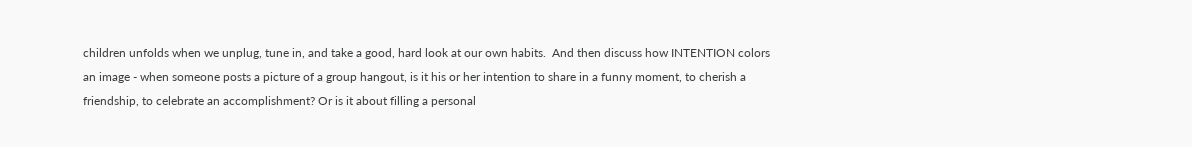children unfolds when we unplug, tune in, and take a good, hard look at our own habits.  And then discuss how INTENTION colors an image - when someone posts a picture of a group hangout, is it his or her intention to share in a funny moment, to cherish a friendship, to celebrate an accomplishment? Or is it about filling a personal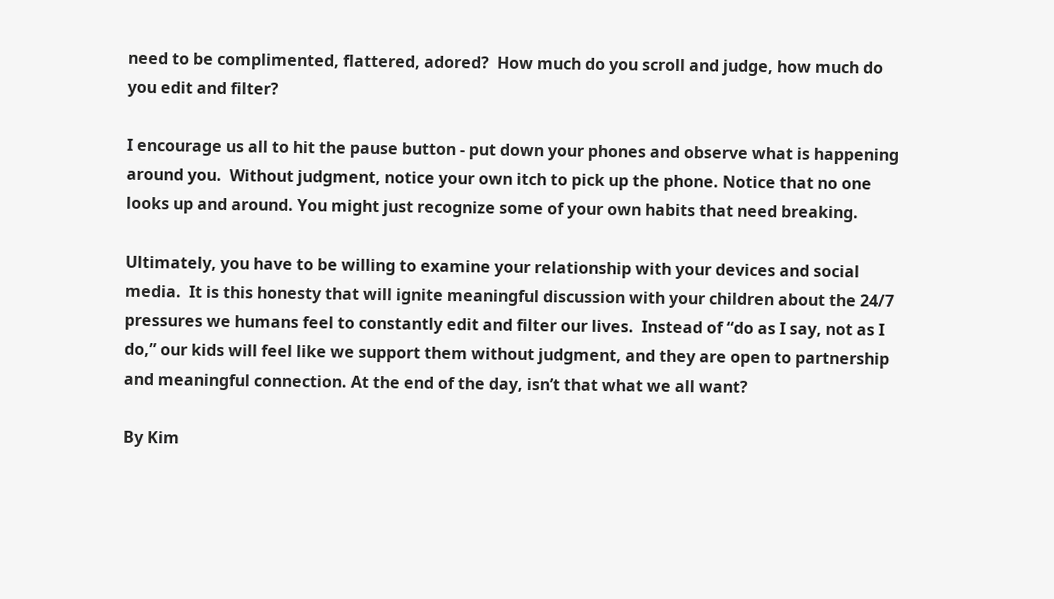need to be complimented, flattered, adored?  How much do you scroll and judge, how much do you edit and filter?

I encourage us all to hit the pause button - put down your phones and observe what is happening around you.  Without judgment, notice your own itch to pick up the phone. Notice that no one looks up and around. You might just recognize some of your own habits that need breaking.

Ultimately, you have to be willing to examine your relationship with your devices and social media.  It is this honesty that will ignite meaningful discussion with your children about the 24/7 pressures we humans feel to constantly edit and filter our lives.  Instead of “do as I say, not as I do,” our kids will feel like we support them without judgment, and they are open to partnership and meaningful connection. At the end of the day, isn’t that what we all want?

By Kim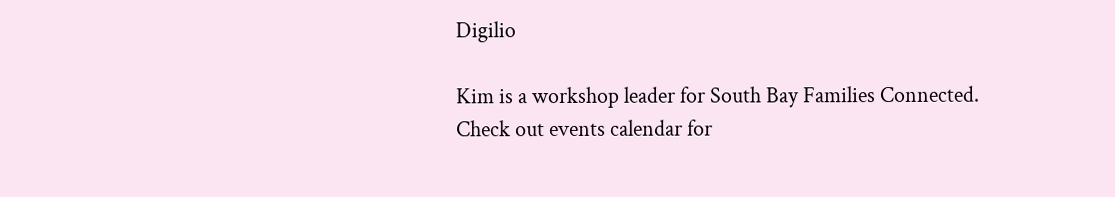Digilio

Kim is a workshop leader for South Bay Families Connected. Check out events calendar for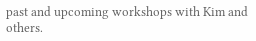past and upcoming workshops with Kim and others.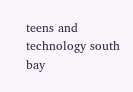teens and technology south bay